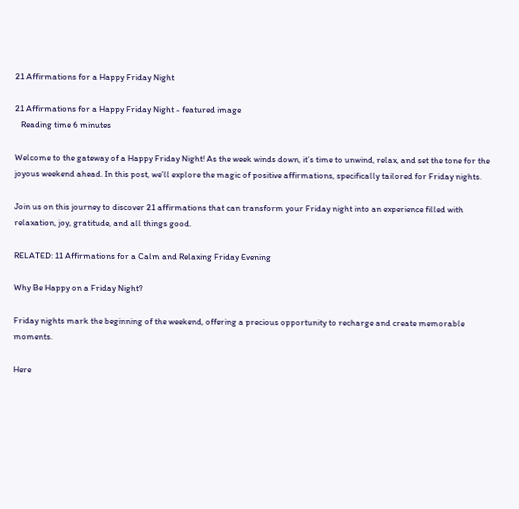21 Affirmations for a Happy Friday Night

21 Affirmations for a Happy Friday Night - featured image
   Reading time 6 minutes

Welcome to the gateway of a Happy Friday Night! As the week winds down, it’s time to unwind, relax, and set the tone for the joyous weekend ahead. In this post, we’ll explore the magic of positive affirmations, specifically tailored for Friday nights.

Join us on this journey to discover 21 affirmations that can transform your Friday night into an experience filled with relaxation, joy, gratitude, and all things good.

RELATED: 11 Affirmations for a Calm and Relaxing Friday Evening

Why Be Happy on a Friday Night?

Friday nights mark the beginning of the weekend, offering a precious opportunity to recharge and create memorable moments.

Here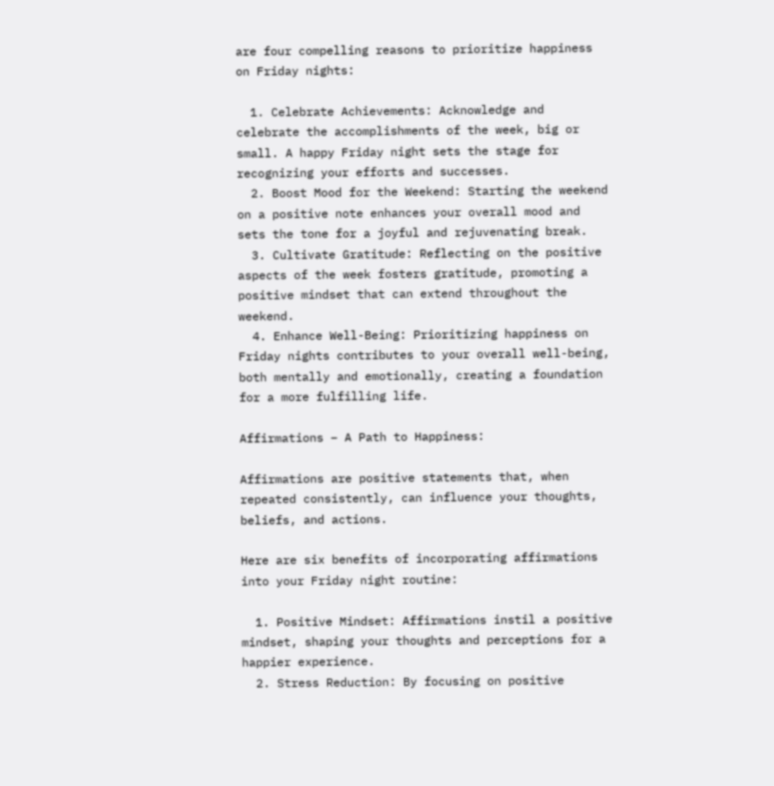are four compelling reasons to prioritize happiness on Friday nights:

  1. Celebrate Achievements: Acknowledge and celebrate the accomplishments of the week, big or small. A happy Friday night sets the stage for recognizing your efforts and successes.
  2. Boost Mood for the Weekend: Starting the weekend on a positive note enhances your overall mood and sets the tone for a joyful and rejuvenating break.
  3. Cultivate Gratitude: Reflecting on the positive aspects of the week fosters gratitude, promoting a positive mindset that can extend throughout the weekend.
  4. Enhance Well-Being: Prioritizing happiness on Friday nights contributes to your overall well-being, both mentally and emotionally, creating a foundation for a more fulfilling life.

Affirmations – A Path to Happiness:

Affirmations are positive statements that, when repeated consistently, can influence your thoughts, beliefs, and actions.

Here are six benefits of incorporating affirmations into your Friday night routine:

  1. Positive Mindset: Affirmations instil a positive mindset, shaping your thoughts and perceptions for a happier experience.
  2. Stress Reduction: By focusing on positive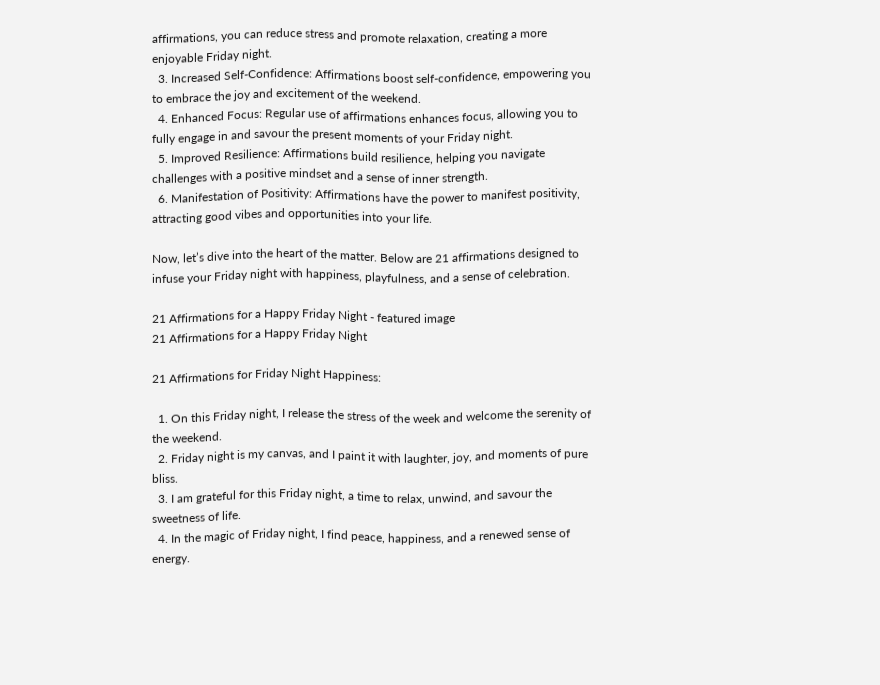affirmations, you can reduce stress and promote relaxation, creating a more enjoyable Friday night.
  3. Increased Self-Confidence: Affirmations boost self-confidence, empowering you to embrace the joy and excitement of the weekend.
  4. Enhanced Focus: Regular use of affirmations enhances focus, allowing you to fully engage in and savour the present moments of your Friday night.
  5. Improved Resilience: Affirmations build resilience, helping you navigate challenges with a positive mindset and a sense of inner strength.
  6. Manifestation of Positivity: Affirmations have the power to manifest positivity, attracting good vibes and opportunities into your life.

Now, let’s dive into the heart of the matter. Below are 21 affirmations designed to infuse your Friday night with happiness, playfulness, and a sense of celebration.

21 Affirmations for a Happy Friday Night - featured image
21 Affirmations for a Happy Friday Night

21 Affirmations for Friday Night Happiness:

  1. On this Friday night, I release the stress of the week and welcome the serenity of the weekend.
  2. Friday night is my canvas, and I paint it with laughter, joy, and moments of pure bliss.
  3. I am grateful for this Friday night, a time to relax, unwind, and savour the sweetness of life.
  4. In the magic of Friday night, I find peace, happiness, and a renewed sense of energy.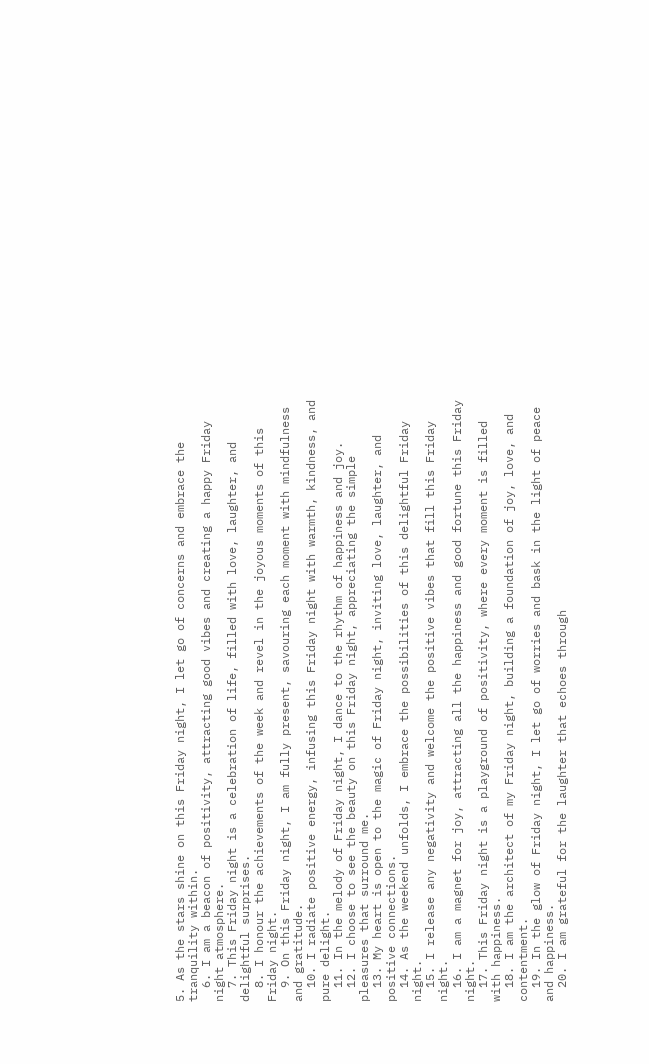5. As the stars shine on this Friday night, I let go of concerns and embrace the tranquility within.
  6. I am a beacon of positivity, attracting good vibes and creating a happy Friday night atmosphere.
  7. This Friday night is a celebration of life, filled with love, laughter, and delightful surprises.
  8. I honour the achievements of the week and revel in the joyous moments of this Friday night.
  9. On this Friday night, I am fully present, savouring each moment with mindfulness and gratitude.
  10. I radiate positive energy, infusing this Friday night with warmth, kindness, and pure delight.
  11. In the melody of Friday night, I dance to the rhythm of happiness and joy.
  12. I choose to see the beauty on this Friday night, appreciating the simple pleasures that surround me.
  13. My heart is open to the magic of Friday night, inviting love, laughter, and positive connections.
  14. As the weekend unfolds, I embrace the possibilities of this delightful Friday night.
  15. I release any negativity and welcome the positive vibes that fill this Friday night.
  16. I am a magnet for joy, attracting all the happiness and good fortune this Friday night.
  17. This Friday night is a playground of positivity, where every moment is filled with happiness.
  18. I am the architect of my Friday night, building a foundation of joy, love, and contentment.
  19. In the glow of Friday night, I let go of worries and bask in the light of peace and happiness.
  20. I am grateful for the laughter that echoes through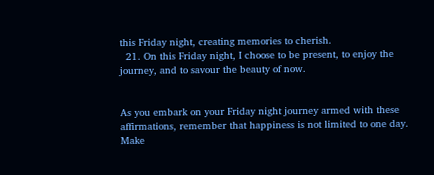this Friday night, creating memories to cherish.
  21. On this Friday night, I choose to be present, to enjoy the journey, and to savour the beauty of now.


As you embark on your Friday night journey armed with these affirmations, remember that happiness is not limited to one day. Make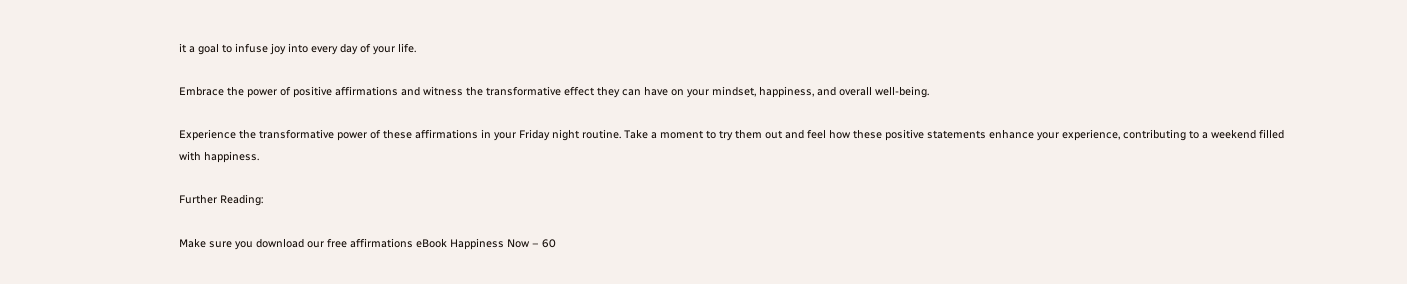it a goal to infuse joy into every day of your life.

Embrace the power of positive affirmations and witness the transformative effect they can have on your mindset, happiness, and overall well-being.

Experience the transformative power of these affirmations in your Friday night routine. Take a moment to try them out and feel how these positive statements enhance your experience, contributing to a weekend filled with happiness.

Further Reading:

Make sure you download our free affirmations eBook Happiness Now – 60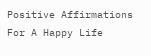Positive Affirmations For A Happy Life